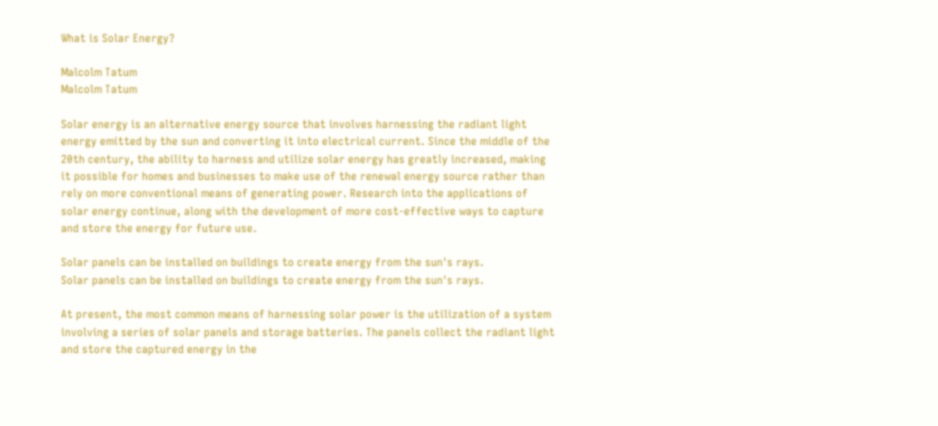What is Solar Energy?

Malcolm Tatum
Malcolm Tatum

Solar energy is an alternative energy source that involves harnessing the radiant light energy emitted by the sun and converting it into electrical current. Since the middle of the 20th century, the ability to harness and utilize solar energy has greatly increased, making it possible for homes and businesses to make use of the renewal energy source rather than rely on more conventional means of generating power. Research into the applications of solar energy continue, along with the development of more cost-effective ways to capture and store the energy for future use.

Solar panels can be installed on buildings to create energy from the sun's rays.
Solar panels can be installed on buildings to create energy from the sun's rays.

At present, the most common means of harnessing solar power is the utilization of a system involving a series of solar panels and storage batteries. The panels collect the radiant light and store the captured energy in the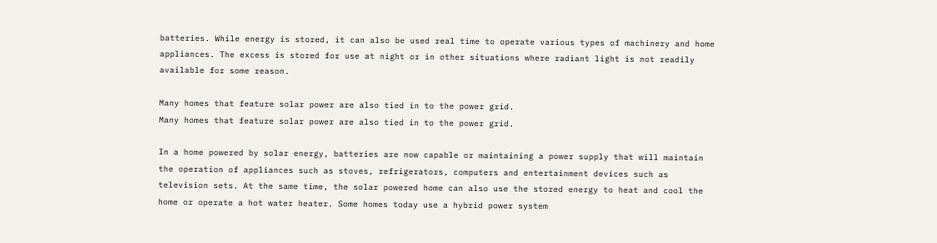batteries. While energy is stored, it can also be used real time to operate various types of machinery and home appliances. The excess is stored for use at night or in other situations where radiant light is not readily available for some reason.

Many homes that feature solar power are also tied in to the power grid.
Many homes that feature solar power are also tied in to the power grid.

In a home powered by solar energy, batteries are now capable or maintaining a power supply that will maintain the operation of appliances such as stoves, refrigerators, computers and entertainment devices such as television sets. At the same time, the solar powered home can also use the stored energy to heat and cool the home or operate a hot water heater. Some homes today use a hybrid power system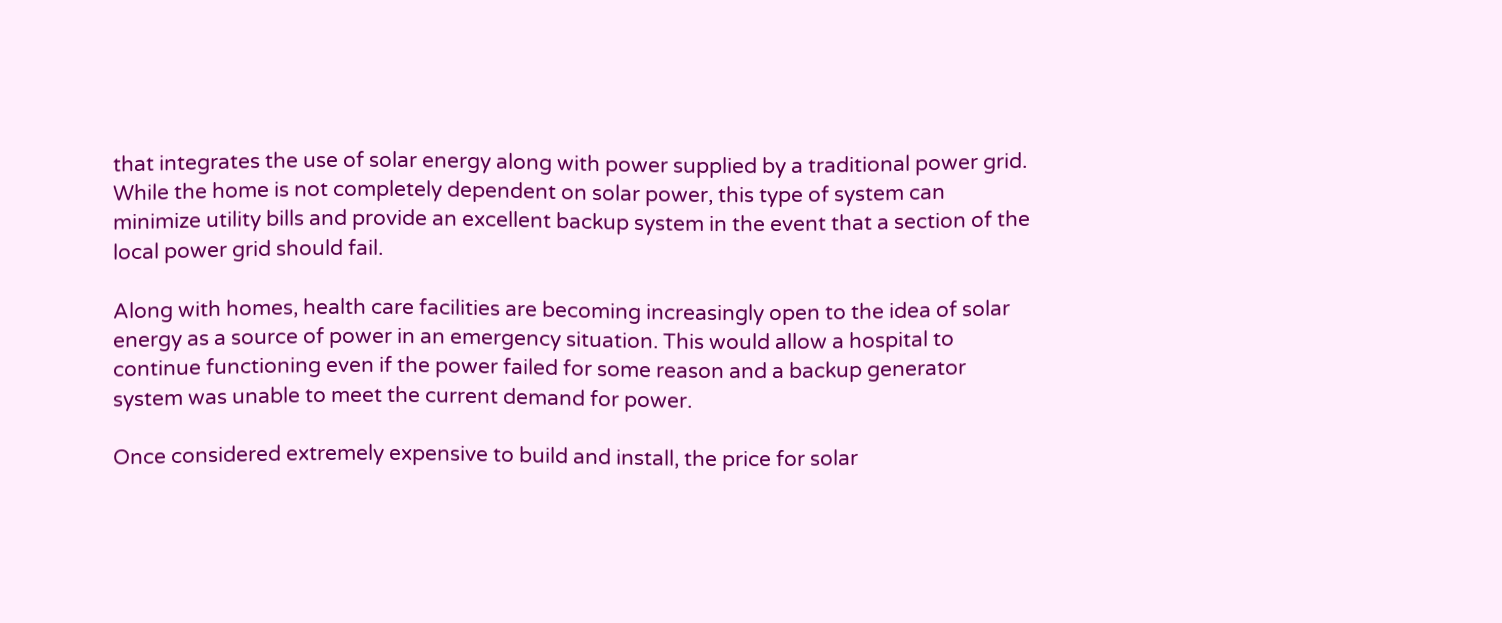that integrates the use of solar energy along with power supplied by a traditional power grid. While the home is not completely dependent on solar power, this type of system can minimize utility bills and provide an excellent backup system in the event that a section of the local power grid should fail.

Along with homes, health care facilities are becoming increasingly open to the idea of solar energy as a source of power in an emergency situation. This would allow a hospital to continue functioning even if the power failed for some reason and a backup generator system was unable to meet the current demand for power.

Once considered extremely expensive to build and install, the price for solar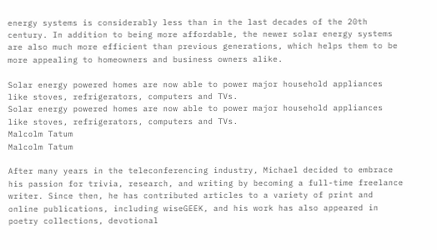energy systems is considerably less than in the last decades of the 20th century. In addition to being more affordable, the newer solar energy systems are also much more efficient than previous generations, which helps them to be more appealing to homeowners and business owners alike.

Solar energy powered homes are now able to power major household appliances like stoves, refrigerators, computers and TVs.
Solar energy powered homes are now able to power major household appliances like stoves, refrigerators, computers and TVs.
Malcolm Tatum
Malcolm Tatum

After many years in the teleconferencing industry, Michael decided to embrace his passion for trivia, research, and writing by becoming a full-time freelance writer. Since then, he has contributed articles to a variety of print and online publications, including wiseGEEK, and his work has also appeared in poetry collections, devotional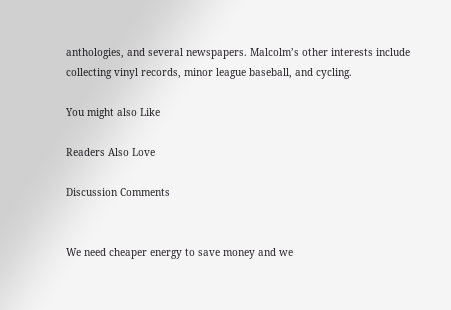anthologies, and several newspapers. Malcolm’s other interests include collecting vinyl records, minor league baseball, and cycling.

You might also Like

Readers Also Love

Discussion Comments


We need cheaper energy to save money and we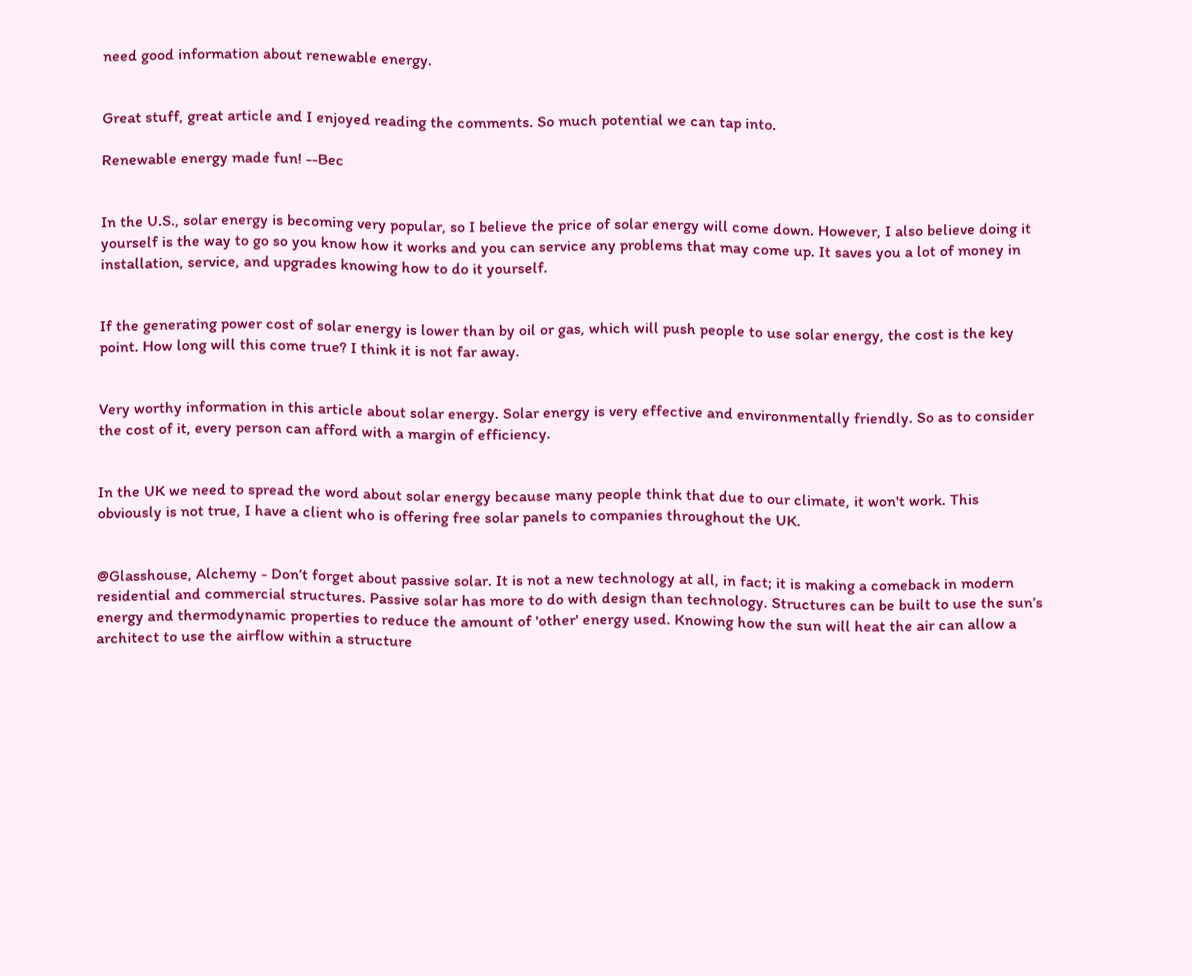need good information about renewable energy.


Great stuff, great article and I enjoyed reading the comments. So much potential we can tap into.

Renewable energy made fun! --Bec


In the U.S., solar energy is becoming very popular, so I believe the price of solar energy will come down. However, I also believe doing it yourself is the way to go so you know how it works and you can service any problems that may come up. It saves you a lot of money in installation, service, and upgrades knowing how to do it yourself.


If the generating power cost of solar energy is lower than by oil or gas, which will push people to use solar energy, the cost is the key point. How long will this come true? I think it is not far away.


Very worthy information in this article about solar energy. Solar energy is very effective and environmentally friendly. So as to consider the cost of it, every person can afford with a margin of efficiency.


In the UK we need to spread the word about solar energy because many people think that due to our climate, it won't work. This obviously is not true, I have a client who is offering free solar panels to companies throughout the UK.


@Glasshouse, Alchemy - Don’t forget about passive solar. It is not a new technology at all, in fact; it is making a comeback in modern residential and commercial structures. Passive solar has more to do with design than technology. Structures can be built to use the sun’s energy and thermodynamic properties to reduce the amount of 'other' energy used. Knowing how the sun will heat the air can allow a architect to use the airflow within a structure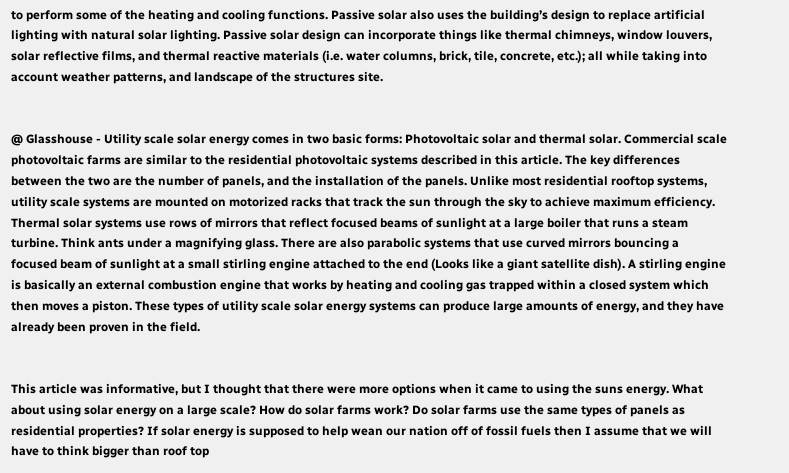to perform some of the heating and cooling functions. Passive solar also uses the building’s design to replace artificial lighting with natural solar lighting. Passive solar design can incorporate things like thermal chimneys, window louvers, solar reflective films, and thermal reactive materials (i.e. water columns, brick, tile, concrete, etc.); all while taking into account weather patterns, and landscape of the structures site.


@ Glasshouse - Utility scale solar energy comes in two basic forms: Photovoltaic solar and thermal solar. Commercial scale photovoltaic farms are similar to the residential photovoltaic systems described in this article. The key differences between the two are the number of panels, and the installation of the panels. Unlike most residential rooftop systems, utility scale systems are mounted on motorized racks that track the sun through the sky to achieve maximum efficiency. Thermal solar systems use rows of mirrors that reflect focused beams of sunlight at a large boiler that runs a steam turbine. Think ants under a magnifying glass. There are also parabolic systems that use curved mirrors bouncing a focused beam of sunlight at a small stirling engine attached to the end (Looks like a giant satellite dish). A stirling engine is basically an external combustion engine that works by heating and cooling gas trapped within a closed system which then moves a piston. These types of utility scale solar energy systems can produce large amounts of energy, and they have already been proven in the field.


This article was informative, but I thought that there were more options when it came to using the suns energy. What about using solar energy on a large scale? How do solar farms work? Do solar farms use the same types of panels as residential properties? If solar energy is supposed to help wean our nation off of fossil fuels then I assume that we will have to think bigger than roof top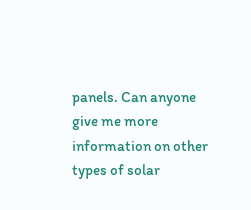panels. Can anyone give me more information on other types of solar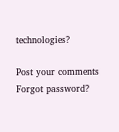technologies?

Post your comments
Forgot password?